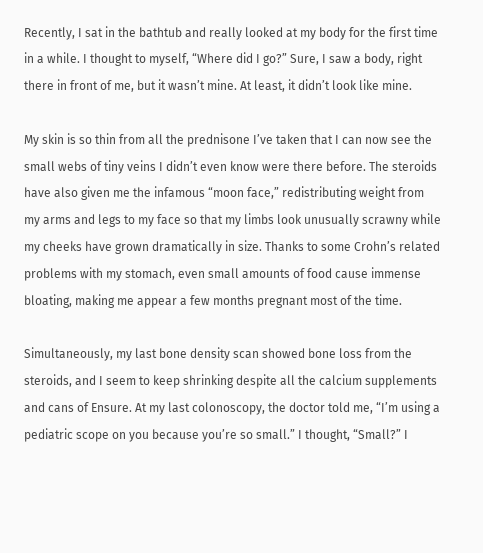Recently, I sat in the bathtub and really looked at my body for the first time in a while. I thought to myself, “Where did I go?” Sure, I saw a body, right there in front of me, but it wasn’t mine. At least, it didn’t look like mine.

My skin is so thin from all the prednisone I’ve taken that I can now see the small webs of tiny veins I didn’t even know were there before. The steroids have also given me the infamous “moon face,” redistributing weight from my arms and legs to my face so that my limbs look unusually scrawny while my cheeks have grown dramatically in size. Thanks to some Crohn’s related problems with my stomach, even small amounts of food cause immense bloating, making me appear a few months pregnant most of the time.

Simultaneously, my last bone density scan showed bone loss from the steroids, and I seem to keep shrinking despite all the calcium supplements and cans of Ensure. At my last colonoscopy, the doctor told me, “I’m using a pediatric scope on you because you’re so small.” I thought, “Small?” I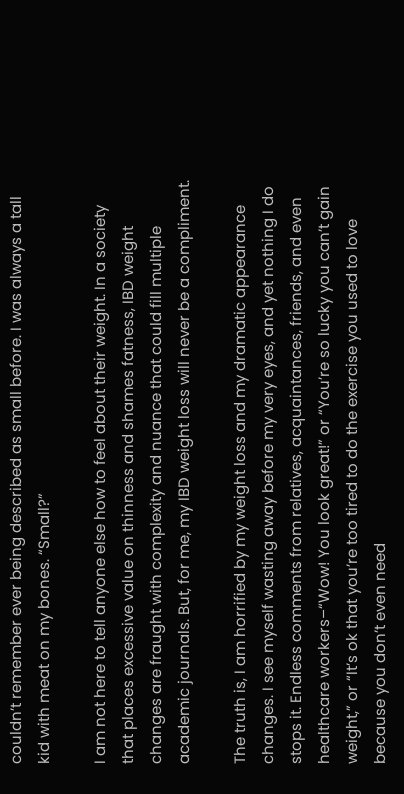couldn’t remember ever being described as small before. I was always a tall kid with meat on my bones. “Small?”

I am not here to tell anyone else how to feel about their weight. In a society that places excessive value on thinness and shames fatness, IBD weight changes are fraught with complexity and nuance that could fill multiple academic journals. But, for me, my IBD weight loss will never be a compliment.

The truth is, I am horrified by my weight loss and my dramatic appearance changes. I see myself wasting away before my very eyes, and yet nothing I do stops it. Endless comments from relatives, acquaintances, friends, and even healthcare workers–“Wow! You look great!” or “You’re so lucky you can’t gain weight,” or “It’s ok that you’re too tired to do the exercise you used to love because you don’t even need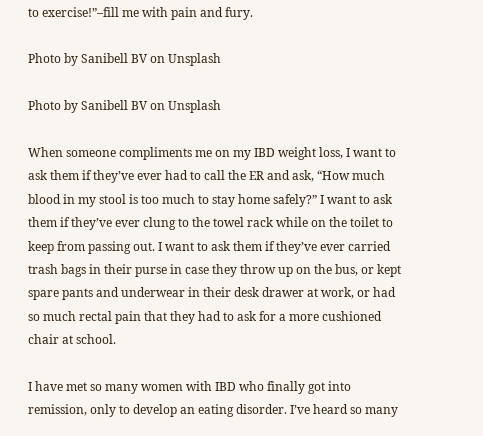to exercise!”–fill me with pain and fury.

Photo by Sanibell BV on Unsplash

Photo by Sanibell BV on Unsplash

When someone compliments me on my IBD weight loss, I want to ask them if they’ve ever had to call the ER and ask, “How much blood in my stool is too much to stay home safely?” I want to ask them if they’ve ever clung to the towel rack while on the toilet to keep from passing out. I want to ask them if they’ve ever carried trash bags in their purse in case they throw up on the bus, or kept spare pants and underwear in their desk drawer at work, or had so much rectal pain that they had to ask for a more cushioned chair at school.

I have met so many women with IBD who finally got into remission, only to develop an eating disorder. I’ve heard so many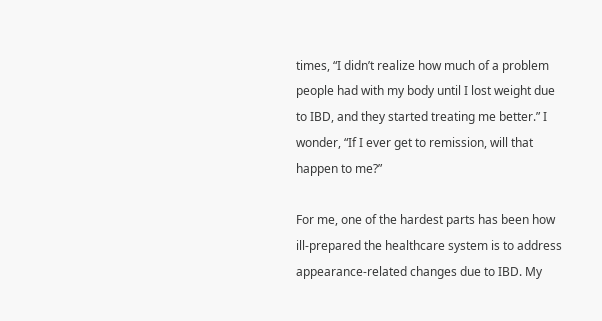times, “I didn’t realize how much of a problem people had with my body until I lost weight due to IBD, and they started treating me better.” I wonder, “If I ever get to remission, will that happen to me?”

For me, one of the hardest parts has been how ill-prepared the healthcare system is to address appearance-related changes due to IBD. My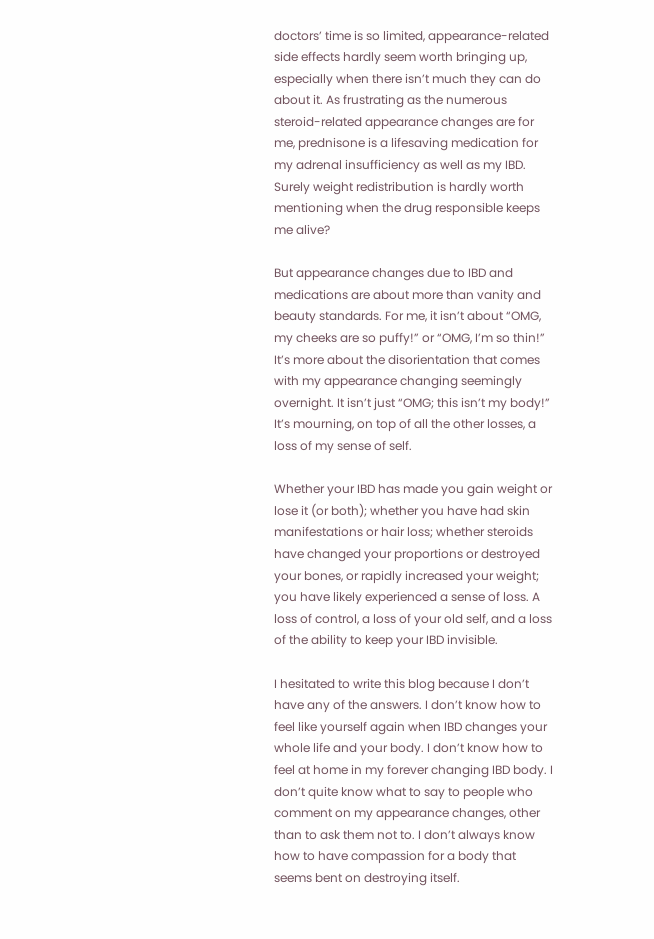doctors’ time is so limited, appearance-related side effects hardly seem worth bringing up, especially when there isn’t much they can do about it. As frustrating as the numerous steroid-related appearance changes are for me, prednisone is a lifesaving medication for my adrenal insufficiency as well as my IBD. Surely weight redistribution is hardly worth mentioning when the drug responsible keeps me alive?

But appearance changes due to IBD and medications are about more than vanity and beauty standards. For me, it isn’t about “OMG, my cheeks are so puffy!” or “OMG, I’m so thin!” It’s more about the disorientation that comes with my appearance changing seemingly overnight. It isn’t just “OMG; this isn’t my body!” It’s mourning, on top of all the other losses, a loss of my sense of self.

Whether your IBD has made you gain weight or lose it (or both); whether you have had skin manifestations or hair loss; whether steroids have changed your proportions or destroyed your bones, or rapidly increased your weight; you have likely experienced a sense of loss. A loss of control, a loss of your old self, and a loss of the ability to keep your IBD invisible.

I hesitated to write this blog because I don’t have any of the answers. I don’t know how to feel like yourself again when IBD changes your whole life and your body. I don’t know how to feel at home in my forever changing IBD body. I don’t quite know what to say to people who comment on my appearance changes, other than to ask them not to. I don’t always know how to have compassion for a body that seems bent on destroying itself.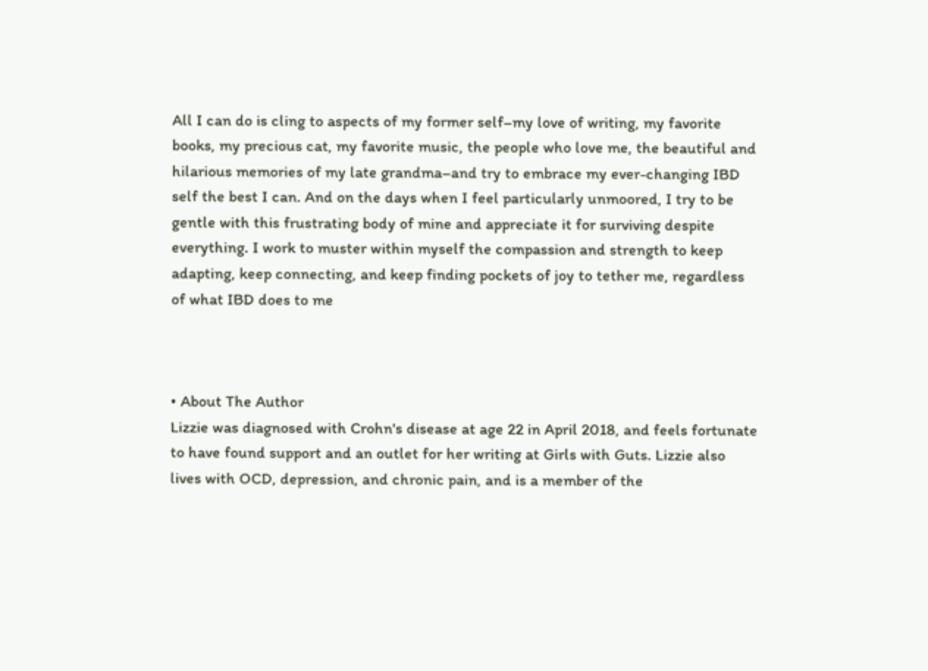All I can do is cling to aspects of my former self–my love of writing, my favorite books, my precious cat, my favorite music, the people who love me, the beautiful and hilarious memories of my late grandma–and try to embrace my ever-changing IBD self the best I can. And on the days when I feel particularly unmoored, I try to be gentle with this frustrating body of mine and appreciate it for surviving despite everything. I work to muster within myself the compassion and strength to keep adapting, keep connecting, and keep finding pockets of joy to tether me, regardless of what IBD does to me



• About The Author
Lizzie was diagnosed with Crohn's disease at age 22 in April 2018, and feels fortunate to have found support and an outlet for her writing at Girls with Guts. Lizzie also lives with OCD, depression, and chronic pain, and is a member of the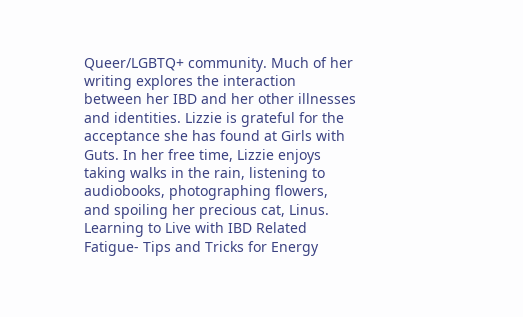Queer/LGBTQ+ community. Much of her writing explores the interaction between her IBD and her other illnesses and identities. Lizzie is grateful for the acceptance she has found at Girls with Guts. In her free time, Lizzie enjoys taking walks in the rain, listening to audiobooks, photographing flowers, and spoiling her precious cat, Linus.
Learning to Live with IBD Related Fatigue- Tips and Tricks for Energy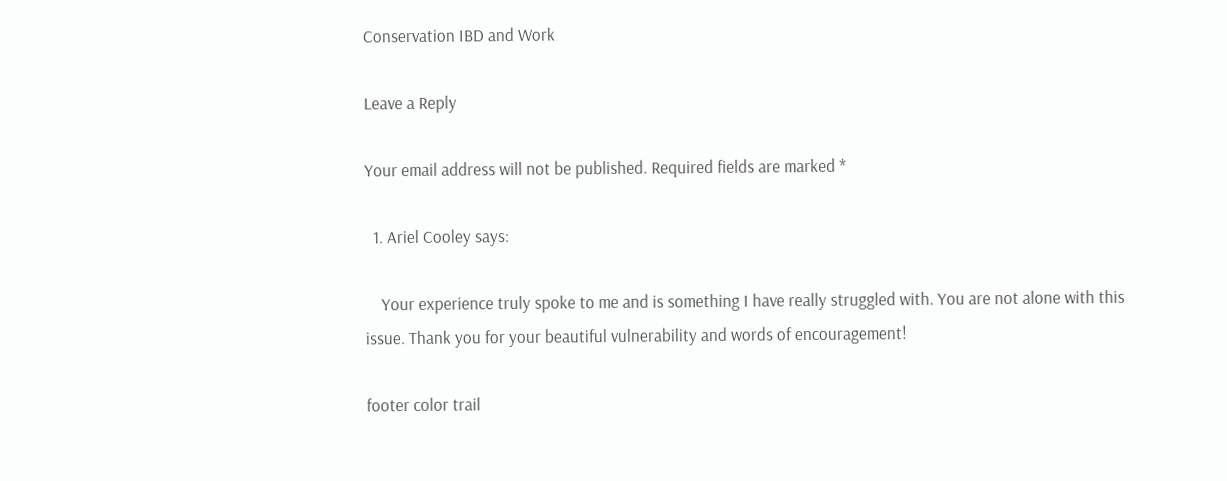Conservation IBD and Work

Leave a Reply

Your email address will not be published. Required fields are marked *

  1. Ariel Cooley says:

    Your experience truly spoke to me and is something I have really struggled with. You are not alone with this issue. Thank you for your beautiful vulnerability and words of encouragement!

footer color trail